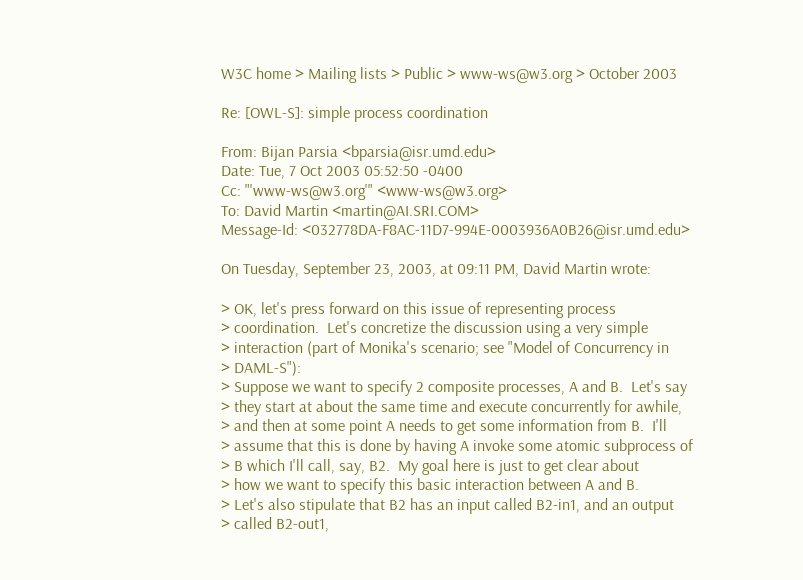W3C home > Mailing lists > Public > www-ws@w3.org > October 2003

Re: [OWL-S]: simple process coordination

From: Bijan Parsia <bparsia@isr.umd.edu>
Date: Tue, 7 Oct 2003 05:52:50 -0400
Cc: "'www-ws@w3.org'" <www-ws@w3.org>
To: David Martin <martin@AI.SRI.COM>
Message-Id: <032778DA-F8AC-11D7-994E-0003936A0B26@isr.umd.edu>

On Tuesday, September 23, 2003, at 09:11 PM, David Martin wrote:

> OK, let's press forward on this issue of representing process
> coordination.  Let's concretize the discussion using a very simple
> interaction (part of Monika's scenario; see "Model of Concurrency in
> DAML-S"):
> Suppose we want to specify 2 composite processes, A and B.  Let's say
> they start at about the same time and execute concurrently for awhile,
> and then at some point A needs to get some information from B.  I'll
> assume that this is done by having A invoke some atomic subprocess of
> B which I'll call, say, B2.  My goal here is just to get clear about
> how we want to specify this basic interaction between A and B.
> Let's also stipulate that B2 has an input called B2-in1, and an output
> called B2-out1,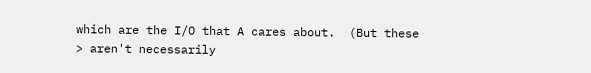which are the I/O that A cares about.  (But these
> aren't necessarily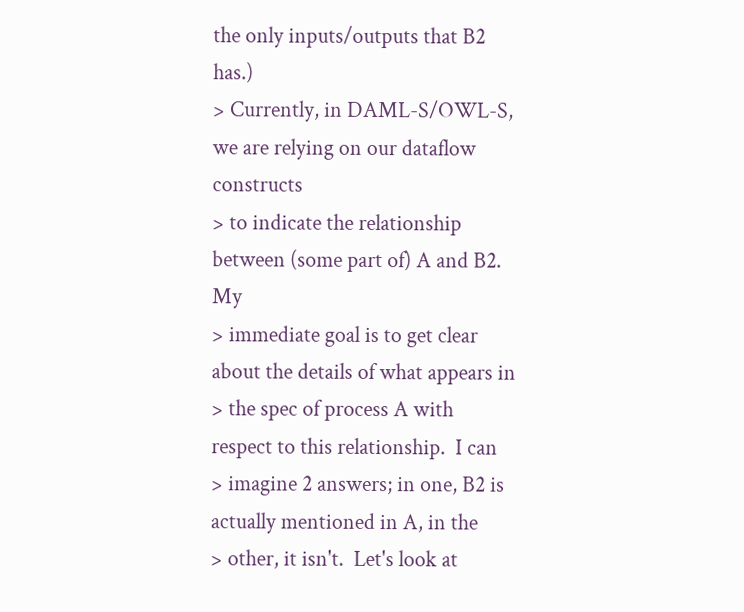the only inputs/outputs that B2 has.)
> Currently, in DAML-S/OWL-S, we are relying on our dataflow constructs
> to indicate the relationship between (some part of) A and B2.  My
> immediate goal is to get clear about the details of what appears in
> the spec of process A with respect to this relationship.  I can
> imagine 2 answers; in one, B2 is actually mentioned in A, in the
> other, it isn't.  Let's look at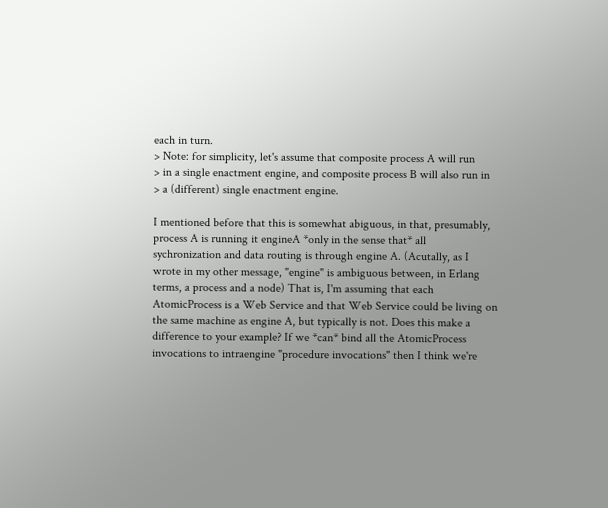each in turn.
> Note: for simplicity, let's assume that composite process A will run
> in a single enactment engine, and composite process B will also run in
> a (different) single enactment engine.

I mentioned before that this is somewhat abiguous, in that, presumably,
process A is running it engineA *only in the sense that* all
sychronization and data routing is through engine A. (Acutally, as I
wrote in my other message, "engine" is ambiguous between, in Erlang
terms, a process and a node) That is, I'm assuming that each
AtomicProcess is a Web Service and that Web Service could be living on
the same machine as engine A, but typically is not. Does this make a
difference to your example? If we *can* bind all the AtomicProcess
invocations to intraengine "procedure invocations" then I think we're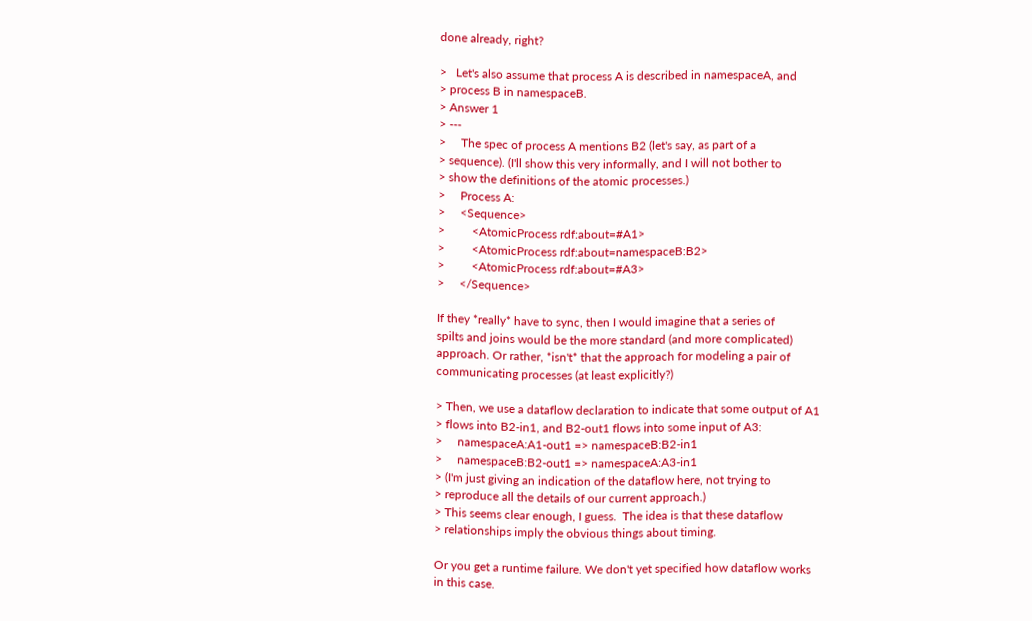done already, right?

>   Let's also assume that process A is described in namespaceA, and
> process B in namespaceB.
> Answer 1
> ---
>     The spec of process A mentions B2 (let's say, as part of a
> sequence). (I'll show this very informally, and I will not bother to
> show the definitions of the atomic processes.)
>     Process A:
>     <Sequence>
>         <AtomicProcess rdf:about=#A1>
>         <AtomicProcess rdf:about=namespaceB:B2>
>         <AtomicProcess rdf:about=#A3>
>     </Sequence>

If they *really* have to sync, then I would imagine that a series of
spilts and joins would be the more standard (and more complicated)
approach. Or rather, *isn't* that the approach for modeling a pair of
communicating processes (at least explicitly?)

> Then, we use a dataflow declaration to indicate that some output of A1
> flows into B2-in1, and B2-out1 flows into some input of A3:
>     namespaceA:A1-out1 => namespaceB:B2-in1
>     namespaceB:B2-out1 => namespaceA:A3-in1
> (I'm just giving an indication of the dataflow here, not trying to
> reproduce all the details of our current approach.)
> This seems clear enough, I guess.  The idea is that these dataflow
> relationships imply the obvious things about timing.

Or you get a runtime failure. We don't yet specified how dataflow works
in this case.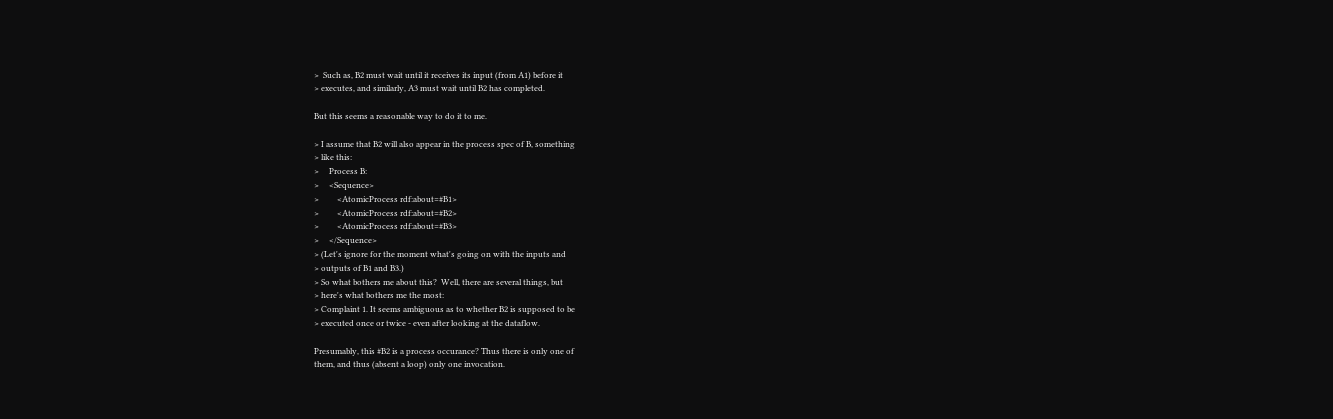>  Such as, B2 must wait until it receives its input (from A1) before it
> executes, and similarly, A3 must wait until B2 has completed.

But this seems a reasonable way to do it to me.

> I assume that B2 will also appear in the process spec of B, something
> like this:
>     Process B:
>     <Sequence>
>         <AtomicProcess rdf:about=#B1>
>         <AtomicProcess rdf:about=#B2>
>         <AtomicProcess rdf:about=#B3>
>     </Sequence>
> (Let's ignore for the moment what's going on with the inputs and
> outputs of B1 and B3.)
> So what bothers me about this?  Well, there are several things, but
> here's what bothers me the most:
> Complaint 1. It seems ambiguous as to whether B2 is supposed to be
> executed once or twice - even after looking at the dataflow.

Presumably, this #B2 is a process occurance? Thus there is only one of
them, and thus (absent a loop) only one invocation.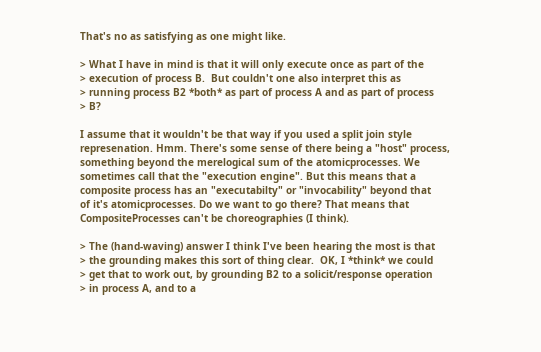That's no as satisfying as one might like.

> What I have in mind is that it will only execute once as part of the
> execution of process B.  But couldn't one also interpret this as
> running process B2 *both* as part of process A and as part of process
> B?

I assume that it wouldn't be that way if you used a split join style
represenation. Hmm. There's some sense of there being a "host" process,
something beyond the merelogical sum of the atomicprocesses. We
sometimes call that the "execution engine". But this means that a
composite process has an "executabilty" or "invocability" beyond that
of it's atomicprocesses. Do we want to go there? That means that
CompositeProcesses can't be choreographies (I think).

> The (hand-waving) answer I think I've been hearing the most is that
> the grounding makes this sort of thing clear.  OK, I *think* we could
> get that to work out, by grounding B2 to a solicit/response operation
> in process A, and to a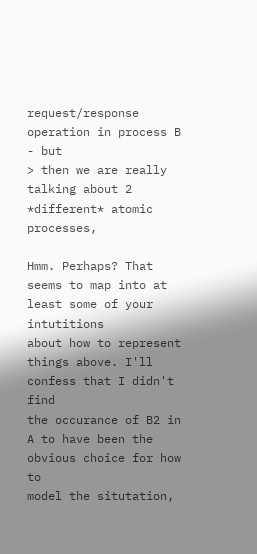request/response operation in process B - but
> then we are really talking about 2 *different* atomic processes,

Hmm. Perhaps? That seems to map into at least some of your intutitions
about how to represent things above. I'll confess that I didn't find
the occurance of B2 in A to have been the obvious choice for how to
model the situtation,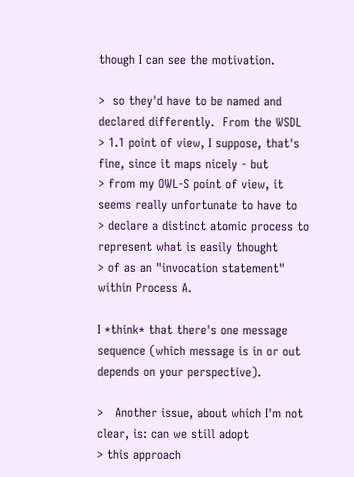though I can see the motivation.

>  so they'd have to be named and declared differently.  From the WSDL
> 1.1 point of view, I suppose, that's fine, since it maps nicely - but
> from my OWL-S point of view, it seems really unfortunate to have to
> declare a distinct atomic process to represent what is easily thought
> of as an "invocation statement" within Process A.

I *think* that there's one message sequence (which message is in or out
depends on your perspective).

>   Another issue, about which I'm not clear, is: can we still adopt
> this approach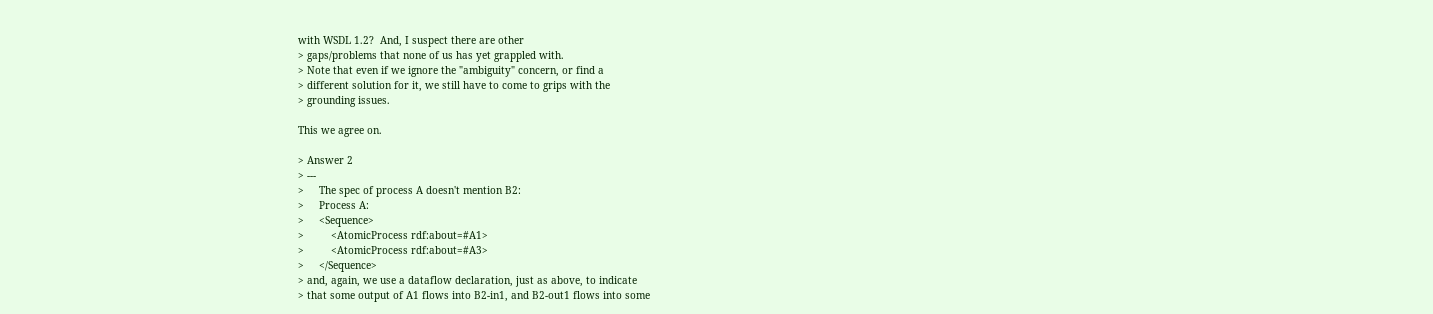with WSDL 1.2?  And, I suspect there are other
> gaps/problems that none of us has yet grappled with.
> Note that even if we ignore the "ambiguity" concern, or find a
> different solution for it, we still have to come to grips with the
> grounding issues.

This we agree on.

> Answer 2
> ---
>     The spec of process A doesn't mention B2:
>     Process A:
>     <Sequence>
>         <AtomicProcess rdf:about=#A1>
>         <AtomicProcess rdf:about=#A3>
>     </Sequence>
> and, again, we use a dataflow declaration, just as above, to indicate
> that some output of A1 flows into B2-in1, and B2-out1 flows into some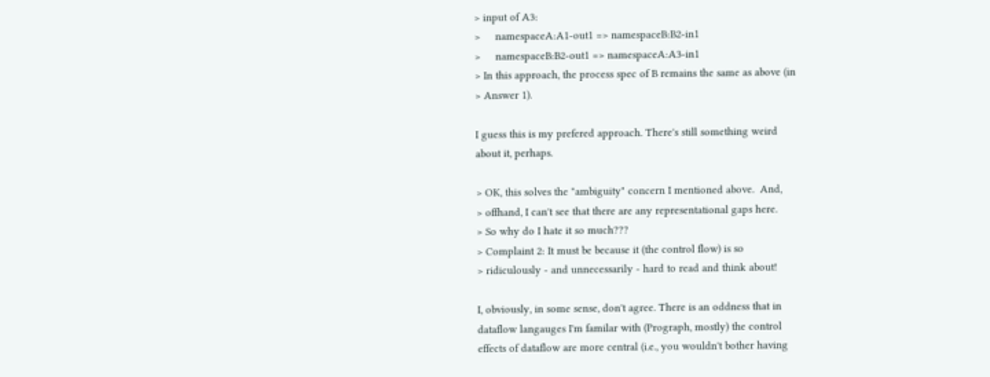> input of A3:
>     namespaceA:A1-out1 => namespaceB:B2-in1
>     namespaceB:B2-out1 => namespaceA:A3-in1
> In this approach, the process spec of B remains the same as above (in
> Answer 1).

I guess this is my prefered approach. There's still something weird
about it, perhaps.

> OK, this solves the "ambiguity" concern I mentioned above.  And,
> offhand, I can't see that there are any representational gaps here.
> So why do I hate it so much???
> Complaint 2: It must be because it (the control flow) is so
> ridiculously - and unnecessarily - hard to read and think about!

I, obviously, in some sense, don't agree. There is an oddness that in
dataflow langauges I'm familar with (Prograph, mostly) the control
effects of dataflow are more central (i.e., you wouldn't bother having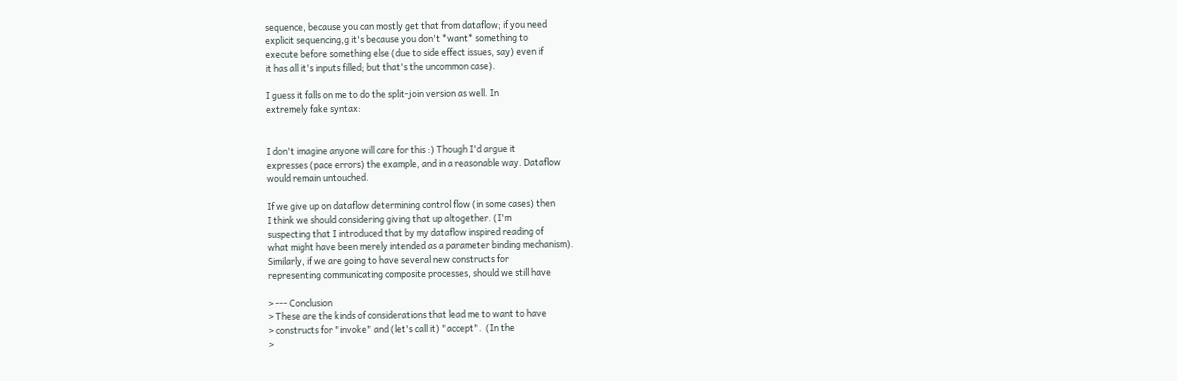sequence, because you can mostly get that from dataflow; if you need
explicit sequencing,g it's because you don't *want* something to
execute before something else (due to side effect issues, say) even if
it has all it's inputs filled; but that's the uncommon case).

I guess it falls on me to do the split-join version as well. In
extremely fake syntax:


I don't imagine anyone will care for this :) Though I'd argue it
expresses (pace errors) the example, and in a reasonable way. Dataflow
would remain untouched.

If we give up on dataflow determining control flow (in some cases) then
I think we should considering giving that up altogether. (I'm
suspecting that I introduced that by my dataflow inspired reading of
what might have been merely intended as a parameter binding mechanism).
Similarly, if we are going to have several new constructs for
representing communicating composite processes, should we still have

> --- Conclusion
> These are the kinds of considerations that lead me to want to have
> constructs for "invoke" and (let's call it) "accept".  (In the
>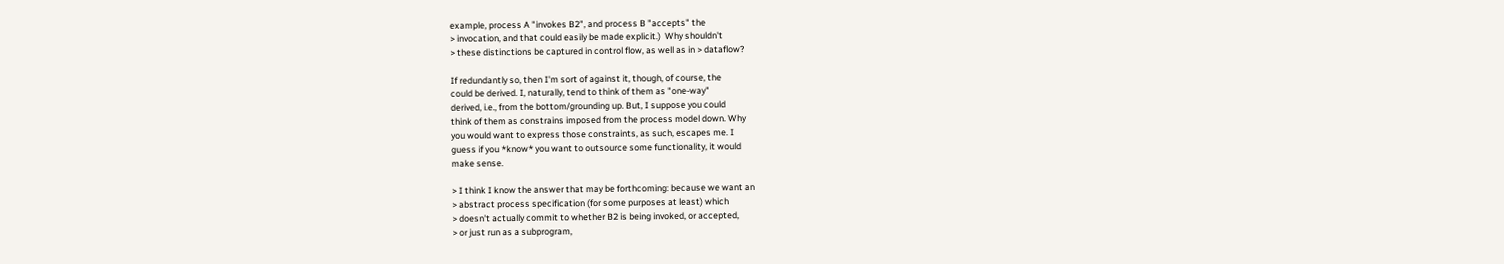example, process A "invokes B2", and process B "accepts" the
> invocation, and that could easily be made explicit.)  Why shouldn't
> these distinctions be captured in control flow, as well as in > dataflow?

If redundantly so, then I'm sort of against it, though, of course, the
could be derived. I, naturally, tend to think of them as "one-way"
derived, i.e., from the bottom/grounding up. But, I suppose you could
think of them as constrains imposed from the process model down. Why
you would want to express those constraints, as such, escapes me. I
guess if you *know* you want to outsource some functionality, it would
make sense.

> I think I know the answer that may be forthcoming: because we want an
> abstract process specification (for some purposes at least) which
> doesn't actually commit to whether B2 is being invoked, or accepted,
> or just run as a subprogram,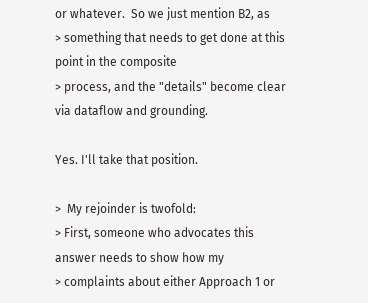or whatever.  So we just mention B2, as
> something that needs to get done at this point in the composite
> process, and the "details" become clear via dataflow and grounding.

Yes. I'll take that position.

>  My rejoinder is twofold:
> First, someone who advocates this answer needs to show how my
> complaints about either Approach 1 or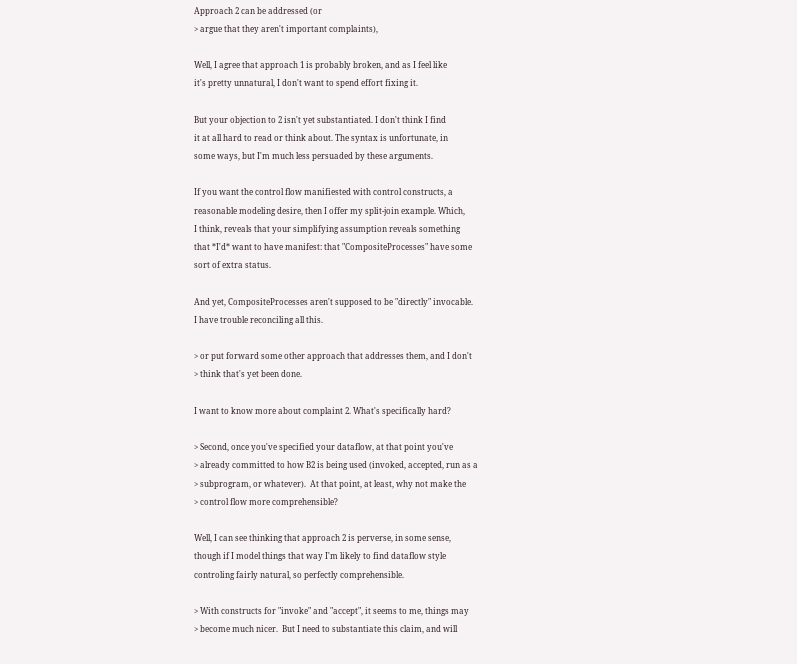Approach 2 can be addressed (or
> argue that they aren't important complaints),

Well, I agree that approach 1 is probably broken, and as I feel like
it's pretty unnatural, I don't want to spend effort fixing it.

But your objection to 2 isn't yet substantiated. I don't think I find
it at all hard to read or think about. The syntax is unfortunate, in
some ways, but I'm much less persuaded by these arguments.

If you want the control flow manifiested with control constructs, a
reasonable modeling desire, then I offer my split-join example. Which,
I think, reveals that your simplifying assumption reveals something
that *I'd* want to have manifest: that "CompositeProcesses" have some
sort of extra status.

And yet, CompositeProcesses aren't supposed to be "directly" invocable.
I have trouble reconciling all this.

> or put forward some other approach that addresses them, and I don't
> think that's yet been done.

I want to know more about complaint 2. What's specifically hard?

> Second, once you've specified your dataflow, at that point you've
> already committed to how B2 is being used (invoked, accepted, run as a
> subprogram, or whatever).  At that point, at least, why not make the
> control flow more comprehensible?

Well, I can see thinking that approach 2 is perverse, in some sense,
though if I model things that way I'm likely to find dataflow style
controling fairly natural, so perfectly comprehensible.

> With constructs for "invoke" and "accept", it seems to me, things may
> become much nicer.  But I need to substantiate this claim, and will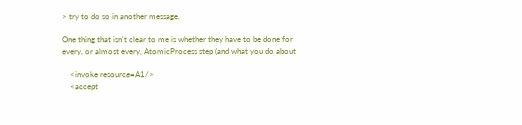> try to do so in another message.

One thing that isn't clear to me is whether they have to be done for
every, or almost every, AtomicProcess step (and what you do about

    <invoke resource=A1/>
    <accept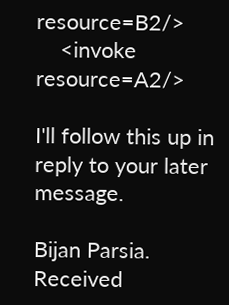resource=B2/>
    <invoke resource=A2/>

I'll follow this up in reply to your later message.

Bijan Parsia.
Received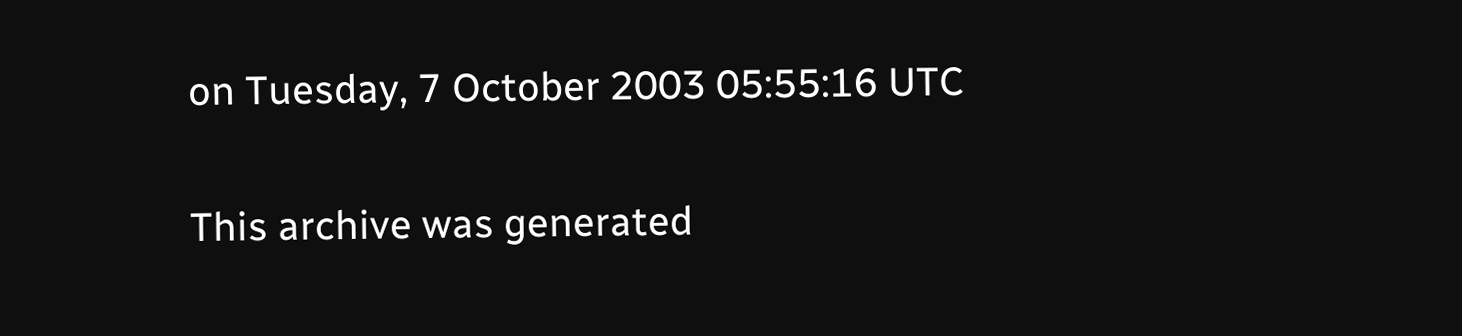on Tuesday, 7 October 2003 05:55:16 UTC

This archive was generated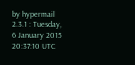by hypermail 2.3.1 : Tuesday, 6 January 2015 20:37:10 UTC